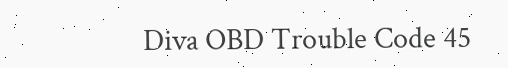Diva OBD Trouble Code 45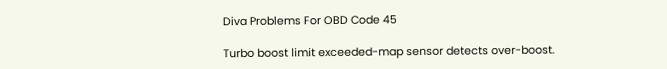Diva Problems For OBD Code 45

Turbo boost limit exceeded-map sensor detects over-boost.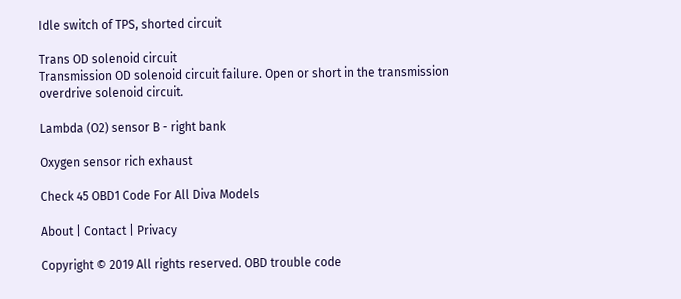Idle switch of TPS, shorted circuit

Trans OD solenoid circuit
Transmission OD solenoid circuit failure. Open or short in the transmission overdrive solenoid circuit.

Lambda (O2) sensor B - right bank

Oxygen sensor rich exhaust

Check 45 OBD1 Code For All Diva Models

About | Contact | Privacy

Copyright © 2019 All rights reserved. OBD trouble code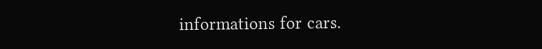informations for cars.